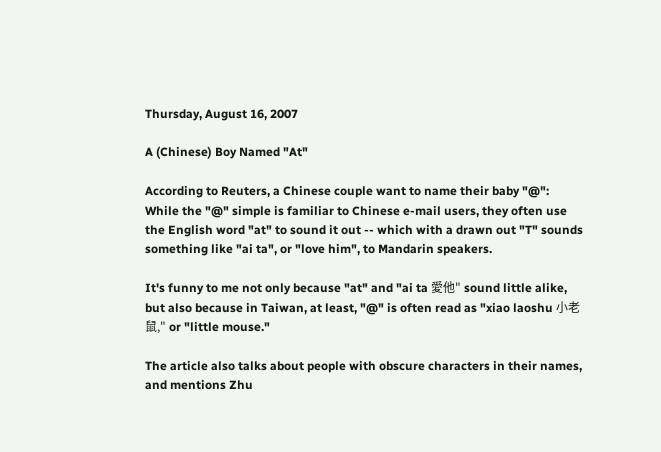Thursday, August 16, 2007

A (Chinese) Boy Named "At"

According to Reuters, a Chinese couple want to name their baby "@":
While the "@" simple is familiar to Chinese e-mail users, they often use the English word "at" to sound it out -- which with a drawn out "T" sounds something like "ai ta", or "love him", to Mandarin speakers.

It's funny to me not only because "at" and "ai ta 愛他" sound little alike, but also because in Taiwan, at least, "@" is often read as "xiao laoshu 小老鼠," or "little mouse."

The article also talks about people with obscure characters in their names, and mentions Zhu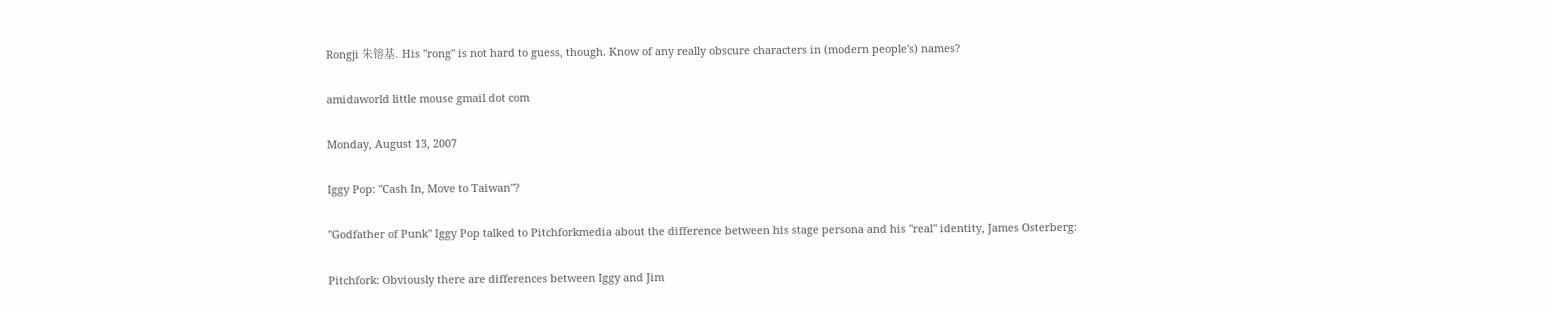Rongji 朱镕基. His "rong" is not hard to guess, though. Know of any really obscure characters in (modern people's) names?

amidaworld little mouse gmail dot com

Monday, August 13, 2007

Iggy Pop: "Cash In, Move to Taiwan"?

"Godfather of Punk" Iggy Pop talked to Pitchforkmedia about the difference between his stage persona and his "real" identity, James Osterberg:

Pitchfork: Obviously there are differences between Iggy and Jim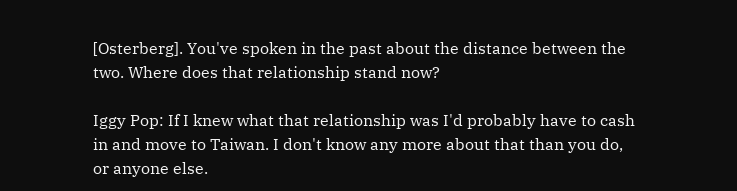[Osterberg]. You've spoken in the past about the distance between the two. Where does that relationship stand now?

Iggy Pop: If I knew what that relationship was I'd probably have to cash in and move to Taiwan. I don't know any more about that than you do, or anyone else.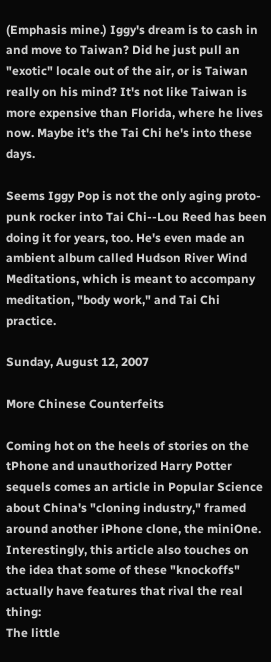(Emphasis mine.) Iggy's dream is to cash in and move to Taiwan? Did he just pull an "exotic" locale out of the air, or is Taiwan really on his mind? It's not like Taiwan is more expensive than Florida, where he lives now. Maybe it's the Tai Chi he's into these days.

Seems Iggy Pop is not the only aging proto-punk rocker into Tai Chi--Lou Reed has been doing it for years, too. He's even made an ambient album called Hudson River Wind Meditations, which is meant to accompany meditation, "body work," and Tai Chi practice.

Sunday, August 12, 2007

More Chinese Counterfeits

Coming hot on the heels of stories on the tPhone and unauthorized Harry Potter sequels comes an article in Popular Science about China's "cloning industry," framed around another iPhone clone, the miniOne. Interestingly, this article also touches on the idea that some of these "knockoffs" actually have features that rival the real thing:
The little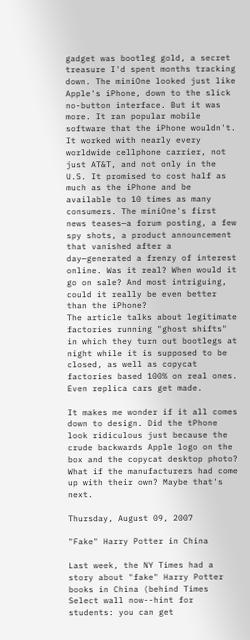gadget was bootleg gold, a secret treasure I'd spent months tracking down. The miniOne looked just like Apple's iPhone, down to the slick no-button interface. But it was more. It ran popular mobile software that the iPhone wouldn't. It worked with nearly every worldwide cellphone carrier, not just AT&T, and not only in the U.S. It promised to cost half as much as the iPhone and be available to 10 times as many consumers. The miniOne's first news teases—a forum posting, a few spy shots, a product announcement that vanished after a day—generated a frenzy of interest online. Was it real? When would it go on sale? And most intriguing, could it really be even better than the iPhone?
The article talks about legitimate factories running "ghost shifts" in which they turn out bootlegs at night while it is supposed to be closed, as well as copycat factories based 100% on real ones. Even replica cars get made.

It makes me wonder if it all comes down to design. Did the tPhone look ridiculous just because the crude backwards Apple logo on the box and the copycat desktop photo? What if the manufacturers had come up with their own? Maybe that's next.

Thursday, August 09, 2007

"Fake" Harry Potter in China

Last week, the NY Times had a story about "fake" Harry Potter books in China (behind Times Select wall now--hint for students: you can get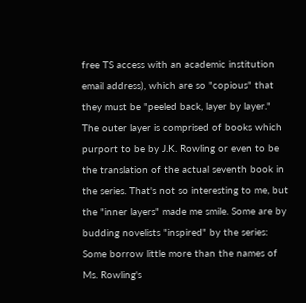free TS access with an academic institution email address), which are so "copious" that they must be "peeled back, layer by layer." The outer layer is comprised of books which purport to be by J.K. Rowling or even to be the translation of the actual seventh book in the series. That's not so interesting to me, but the "inner layers" made me smile. Some are by budding novelists "inspired" by the series:
Some borrow little more than the names of Ms. Rowling's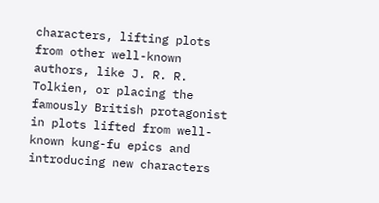characters, lifting plots from other well-known authors, like J. R. R. Tolkien, or placing the famously British protagonist in plots lifted from well-known kung-fu epics and introducing new characters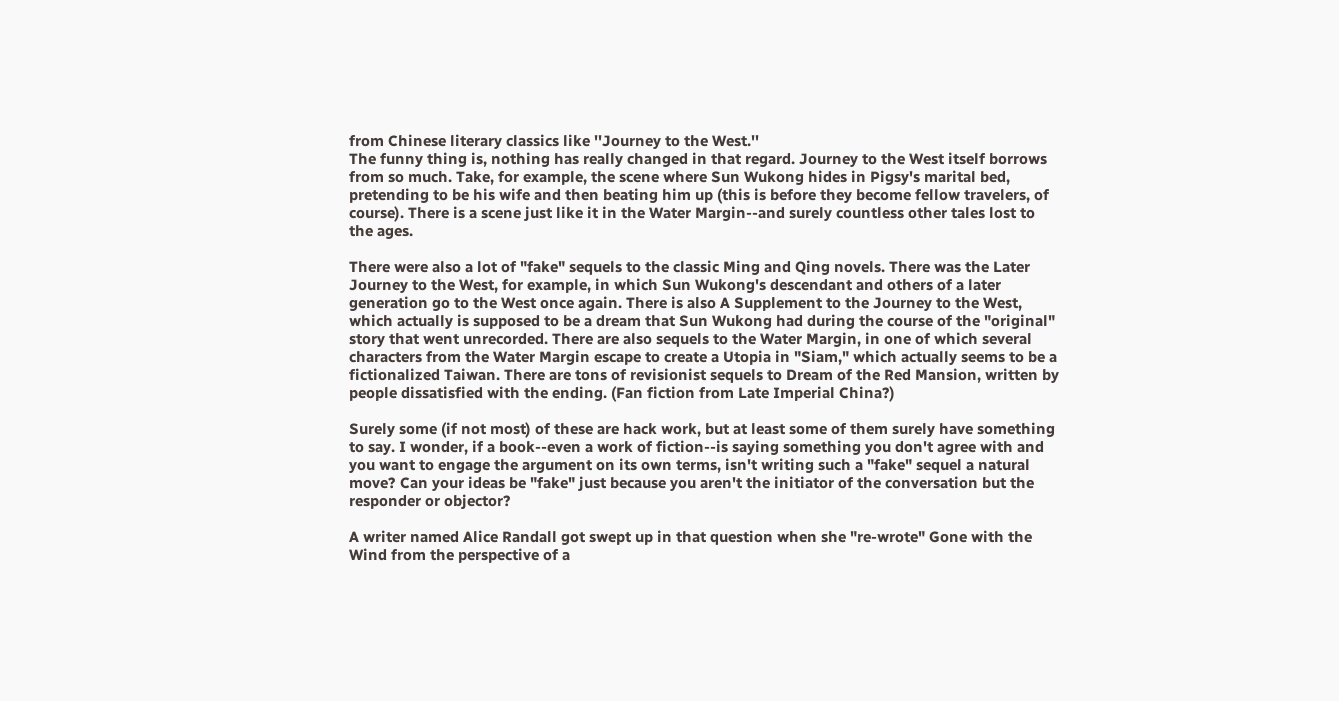from Chinese literary classics like ''Journey to the West.''
The funny thing is, nothing has really changed in that regard. Journey to the West itself borrows from so much. Take, for example, the scene where Sun Wukong hides in Pigsy's marital bed, pretending to be his wife and then beating him up (this is before they become fellow travelers, of course). There is a scene just like it in the Water Margin--and surely countless other tales lost to the ages.

There were also a lot of "fake" sequels to the classic Ming and Qing novels. There was the Later Journey to the West, for example, in which Sun Wukong's descendant and others of a later generation go to the West once again. There is also A Supplement to the Journey to the West, which actually is supposed to be a dream that Sun Wukong had during the course of the "original" story that went unrecorded. There are also sequels to the Water Margin, in one of which several characters from the Water Margin escape to create a Utopia in "Siam," which actually seems to be a fictionalized Taiwan. There are tons of revisionist sequels to Dream of the Red Mansion, written by people dissatisfied with the ending. (Fan fiction from Late Imperial China?)

Surely some (if not most) of these are hack work, but at least some of them surely have something to say. I wonder, if a book--even a work of fiction--is saying something you don't agree with and you want to engage the argument on its own terms, isn't writing such a "fake" sequel a natural move? Can your ideas be "fake" just because you aren't the initiator of the conversation but the responder or objector?

A writer named Alice Randall got swept up in that question when she "re-wrote" Gone with the Wind from the perspective of a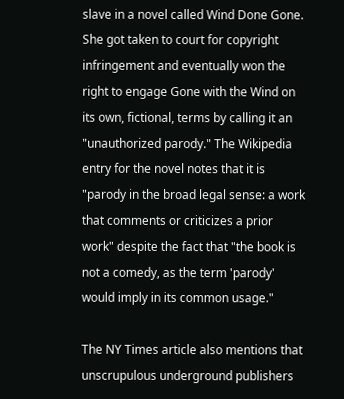slave in a novel called Wind Done Gone. She got taken to court for copyright infringement and eventually won the right to engage Gone with the Wind on its own, fictional, terms by calling it an "unauthorized parody." The Wikipedia entry for the novel notes that it is "parody in the broad legal sense: a work that comments or criticizes a prior work" despite the fact that "the book is not a comedy, as the term 'parody' would imply in its common usage."

The NY Times article also mentions that unscrupulous underground publishers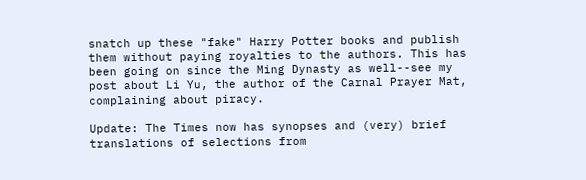snatch up these "fake" Harry Potter books and publish them without paying royalties to the authors. This has been going on since the Ming Dynasty as well--see my post about Li Yu, the author of the Carnal Prayer Mat, complaining about piracy.

Update: The Times now has synopses and (very) brief translations of selections from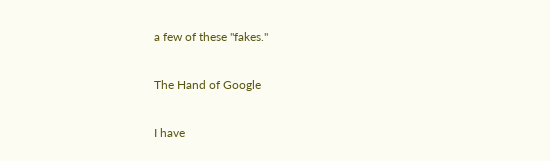a few of these "fakes."

The Hand of Google

I have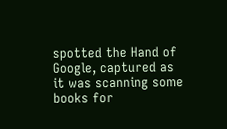spotted the Hand of Google, captured as it was scanning some books for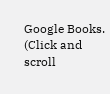Google Books. (Click and scroll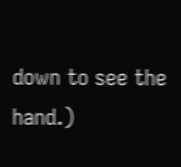down to see the hand.)